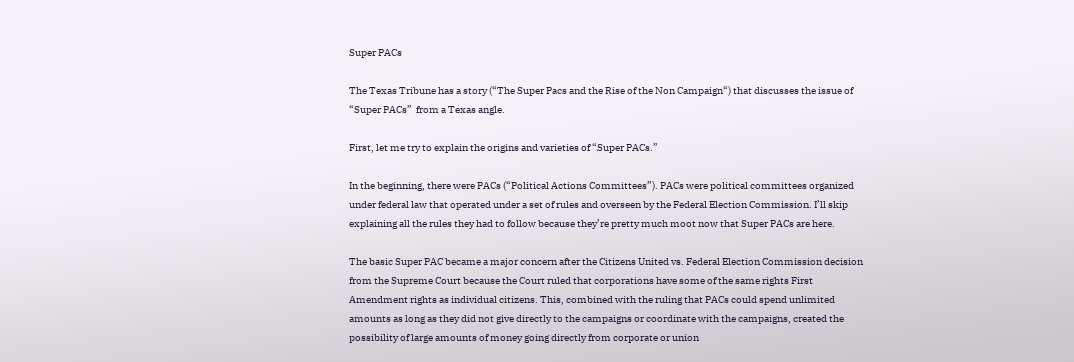Super PACs

The Texas Tribune has a story (“The Super Pacs and the Rise of the Non Campaign“) that discusses the issue of “Super PACs”  from a Texas angle.

First, let me try to explain the origins and varieties of “Super PACs.”

In the beginning, there were PACs (“Political Actions Committees”). PACs were political committees organized under federal law that operated under a set of rules and overseen by the Federal Election Commission. I’ll skip explaining all the rules they had to follow because they’re pretty much moot now that Super PACs are here.

The basic Super PAC became a major concern after the Citizens United vs. Federal Election Commission decision from the Supreme Court because the Court ruled that corporations have some of the same rights First Amendment rights as individual citizens. This, combined with the ruling that PACs could spend unlimited amounts as long as they did not give directly to the campaigns or coordinate with the campaigns, created the possibility of large amounts of money going directly from corporate or union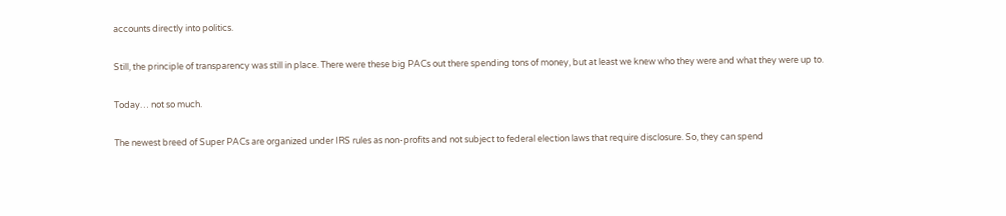accounts directly into politics.

Still, the principle of transparency was still in place. There were these big PACs out there spending tons of money, but at least we knew who they were and what they were up to.

Today… not so much.

The newest breed of Super PACs are organized under IRS rules as non-profits and not subject to federal election laws that require disclosure. So, they can spend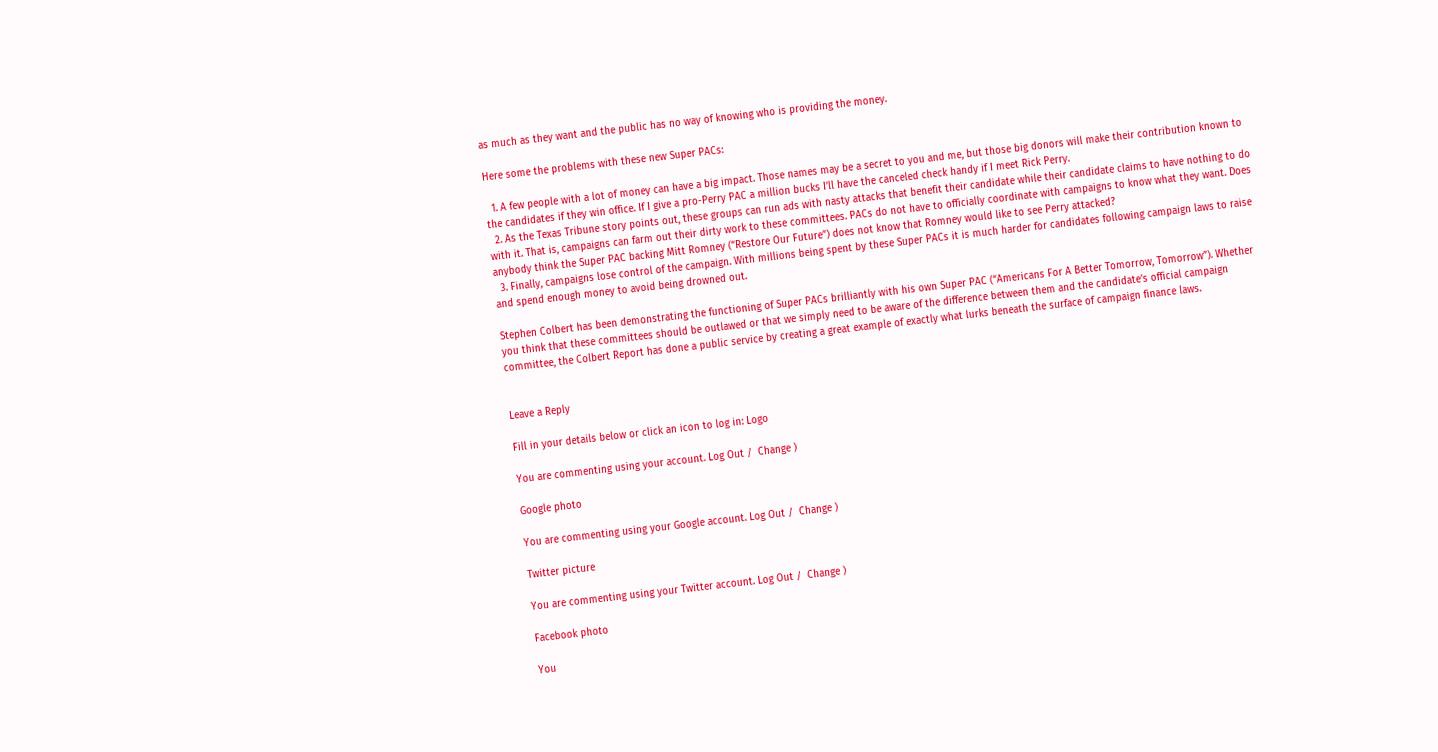as much as they want and the public has no way of knowing who is providing the money.

Here some the problems with these new Super PACs:

  1. A few people with a lot of money can have a big impact. Those names may be a secret to you and me, but those big donors will make their contribution known to the candidates if they win office. If I give a pro-Perry PAC a million bucks I’ll have the canceled check handy if I meet Rick Perry.
  2. As the Texas Tribune story points out, these groups can run ads with nasty attacks that benefit their candidate while their candidate claims to have nothing to do with it. That is, campaigns can farm out their dirty work to these committees. PACs do not have to officially coordinate with campaigns to know what they want. Does anybody think the Super PAC backing Mitt Romney (“Restore Our Future”) does not know that Romney would like to see Perry attacked?
  3. Finally, campaigns lose control of the campaign. With millions being spent by these Super PACs it is much harder for candidates following campaign laws to raise and spend enough money to avoid being drowned out.

Stephen Colbert has been demonstrating the functioning of Super PACs brilliantly with his own Super PAC (“Americans For A Better Tomorrow, Tomorrow”). Whether you think that these committees should be outlawed or that we simply need to be aware of the difference between them and the candidate’s official campaign committee, the Colbert Report has done a public service by creating a great example of exactly what lurks beneath the surface of campaign finance laws.


Leave a Reply

Fill in your details below or click an icon to log in: Logo

You are commenting using your account. Log Out /  Change )

Google photo

You are commenting using your Google account. Log Out /  Change )

Twitter picture

You are commenting using your Twitter account. Log Out /  Change )

Facebook photo

You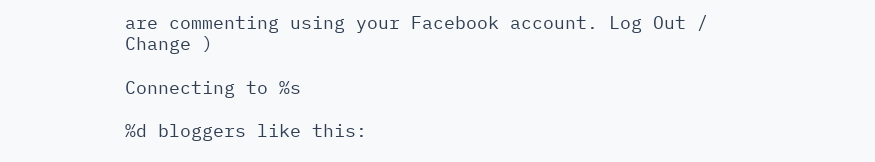are commenting using your Facebook account. Log Out /  Change )

Connecting to %s

%d bloggers like this: